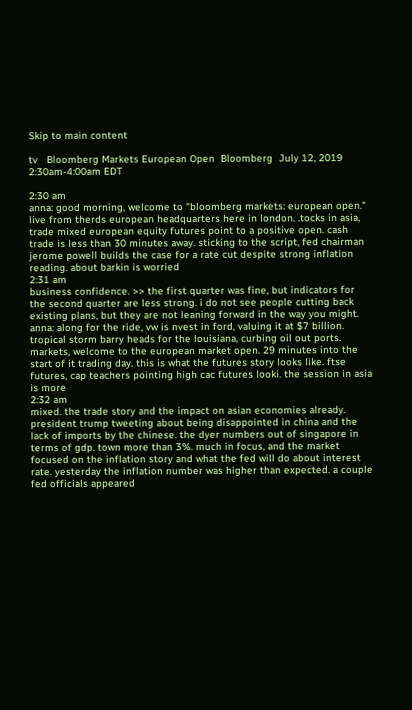Skip to main content

tv   Bloomberg Markets European Open  Bloomberg  July 12, 2019 2:30am-4:00am EDT

2:30 am
anna: good morning, welcome to "bloomberg markets: european open." live from therds european headquarters here in london. .tocks in asia, trade mixed european equity futures point to a positive open. cash trade is less than 30 minutes away. sticking to the script, fed chairman jerome powell builds the case for a rate cut despite strong inflation reading. about barkin is worried
2:31 am
business confidence. >> the first quarter was fine, but indicators for the second quarter are less strong. i do not see people cutting back existing plans, but they are not leaning forward in the way you might. anna: along for the ride, vw is nvest in ford, valuing it at $7 billion. tropical storm barry heads for the louisiana, curbing oil out ports. markets, welcome to the european market open. 29 minutes into the start of it trading day. this is what the futures story looks like. ftse futures, cap teachers pointing high cac futures looki. the session in asia is more
2:32 am
mixed. the trade story and the impact on asian economies already. president trump tweeting about being disappointed in china and the lack of imports by the chinese. the dyer numbers out of singapore in terms of gdp. town more than 3%. much in focus, and the market focused on the inflation story and what the fed will do about interest rate. yesterday the inflation number was higher than expected. a couple fed officials appeared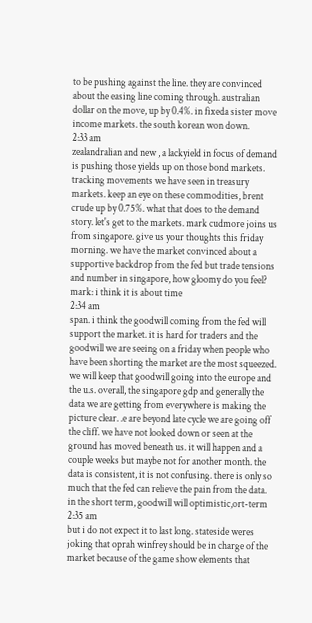to be pushing against the line. they are convinced about the easing line coming through. australian dollar on the move, up by 0.4%. in fixeda sister move income markets. the south korean won down.
2:33 am
zealandralian and new , a lackyield in focus of demand is pushing those yields up on those bond markets. tracking movements we have seen in treasury markets. keep an eye on these commodities, brent crude up by 0.75%. what that does to the demand story. let's get to the markets. mark cudmore joins us from singapore. give us your thoughts this friday morning. we have the market convinced about a supportive backdrop from the fed but trade tensions and number in singapore, how gloomy do you feel? mark: i think it is about time
2:34 am
span. i think the goodwill coming from the fed will support the market. it is hard for traders and the goodwill we are seeing on a friday when people who have been shorting the market are the most squeezed. we will keep that goodwill going into the europe and the u.s. overall, the singapore gdp and generally the data we are getting from everywhere is making the picture clear. .e are beyond late cycle we are going off the cliff. we have not looked down or seen at the ground has moved beneath us. it will happen and a couple weeks but maybe not for another month. the data is consistent, it is not confusing. there is only so much that the fed can relieve the pain from the data. in the short term, goodwill will optimistic,ort-term
2:35 am
but i do not expect it to last long. stateside weres joking that oprah winfrey should be in charge of the market because of the game show elements that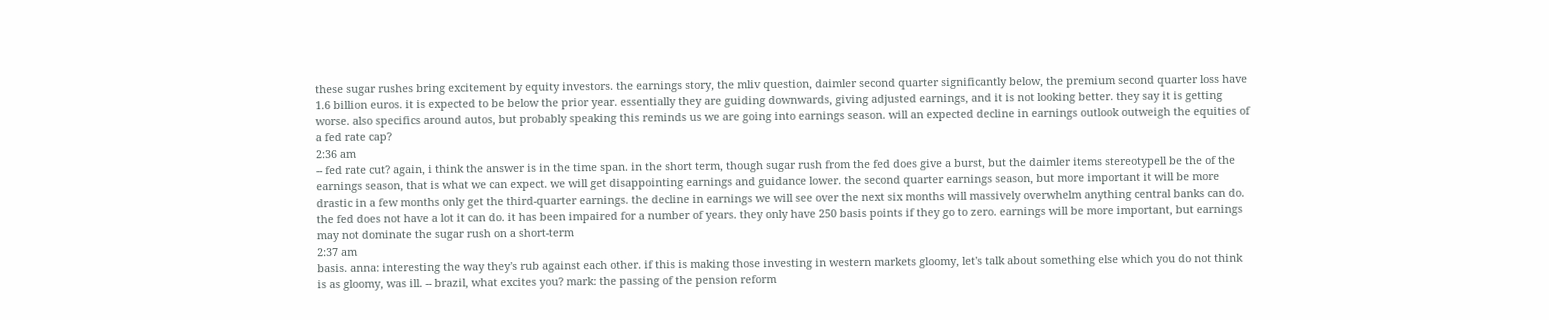these sugar rushes bring excitement by equity investors. the earnings story, the mliv question, daimler second quarter significantly below, the premium second quarter loss have 1.6 billion euros. it is expected to be below the prior year. essentially they are guiding downwards, giving adjusted earnings, and it is not looking better. they say it is getting worse. also specifics around autos, but probably speaking this reminds us we are going into earnings season. will an expected decline in earnings outlook outweigh the equities of a fed rate cap?
2:36 am
-- fed rate cut? again, i think the answer is in the time span. in the short term, though sugar rush from the fed does give a burst, but the daimler items stereotypell be the of the earnings season, that is what we can expect. we will get disappointing earnings and guidance lower. the second quarter earnings season, but more important it will be more drastic in a few months only get the third-quarter earnings. the decline in earnings we will see over the next six months will massively overwhelm anything central banks can do. the fed does not have a lot it can do. it has been impaired for a number of years. they only have 250 basis points if they go to zero. earnings will be more important, but earnings may not dominate the sugar rush on a short-term
2:37 am
basis. anna: interesting the way they's rub against each other. if this is making those investing in western markets gloomy, let's talk about something else which you do not think is as gloomy, was ill. -- brazil, what excites you? mark: the passing of the pension reform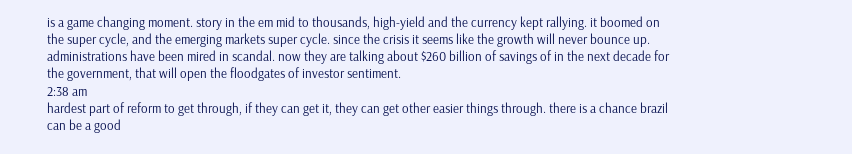is a game changing moment. story in the em mid to thousands, high-yield and the currency kept rallying. it boomed on the super cycle, and the emerging markets super cycle. since the crisis it seems like the growth will never bounce up. administrations have been mired in scandal. now they are talking about $260 billion of savings of in the next decade for the government, that will open the floodgates of investor sentiment.
2:38 am
hardest part of reform to get through, if they can get it, they can get other easier things through. there is a chance brazil can be a good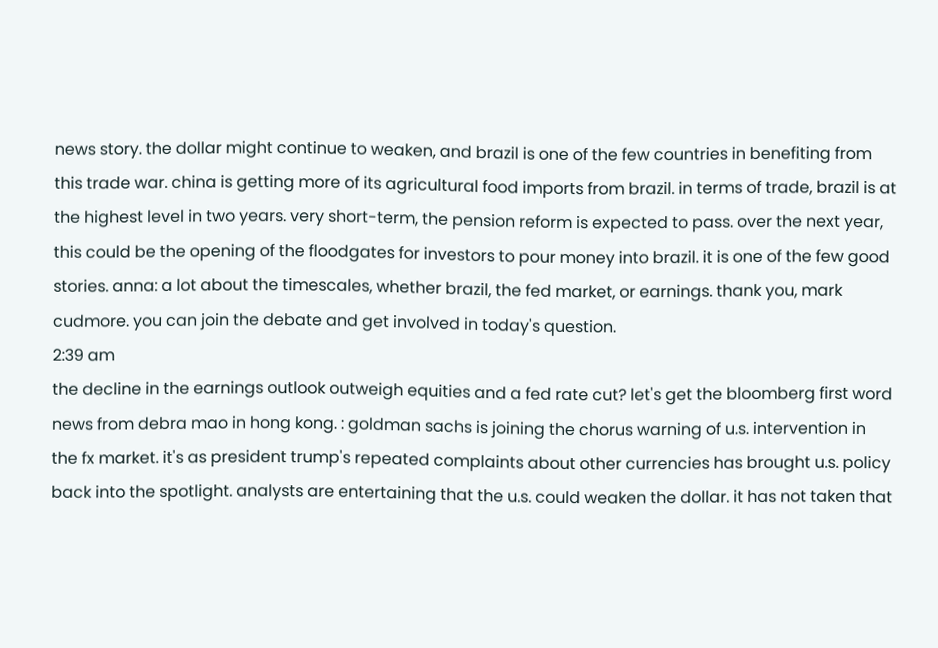news story. the dollar might continue to weaken, and brazil is one of the few countries in benefiting from this trade war. china is getting more of its agricultural food imports from brazil. in terms of trade, brazil is at the highest level in two years. very short-term, the pension reform is expected to pass. over the next year, this could be the opening of the floodgates for investors to pour money into brazil. it is one of the few good stories. anna: a lot about the timescales, whether brazil, the fed market, or earnings. thank you, mark cudmore. you can join the debate and get involved in today's question.
2:39 am
the decline in the earnings outlook outweigh equities and a fed rate cut? let's get the bloomberg first word news from debra mao in hong kong. : goldman sachs is joining the chorus warning of u.s. intervention in the fx market. it's as president trump's repeated complaints about other currencies has brought u.s. policy back into the spotlight. analysts are entertaining that the u.s. could weaken the dollar. it has not taken that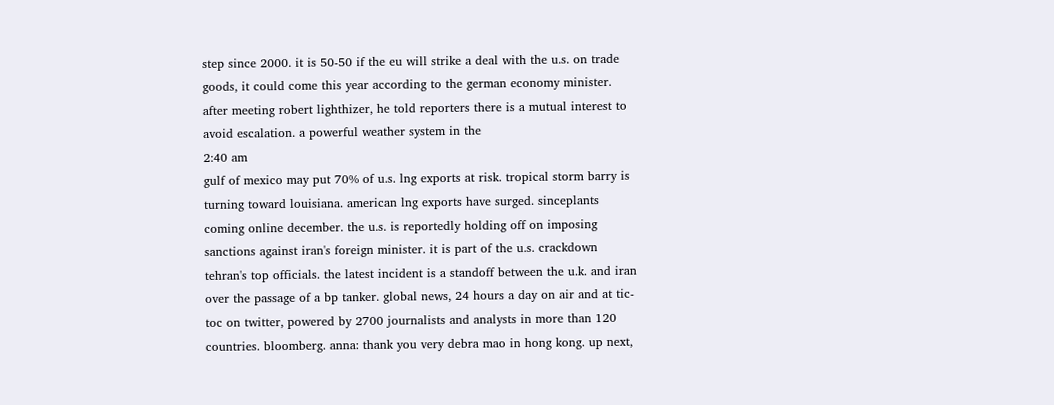step since 2000. it is 50-50 if the eu will strike a deal with the u.s. on trade goods, it could come this year according to the german economy minister. after meeting robert lighthizer, he told reporters there is a mutual interest to avoid escalation. a powerful weather system in the
2:40 am
gulf of mexico may put 70% of u.s. lng exports at risk. tropical storm barry is turning toward louisiana. american lng exports have surged. sinceplants coming online december. the u.s. is reportedly holding off on imposing sanctions against iran's foreign minister. it is part of the u.s. crackdown tehran's top officials. the latest incident is a standoff between the u.k. and iran over the passage of a bp tanker. global news, 24 hours a day on air and at tic-toc on twitter, powered by 2700 journalists and analysts in more than 120 countries. bloomberg. anna: thank you very debra mao in hong kong. up next,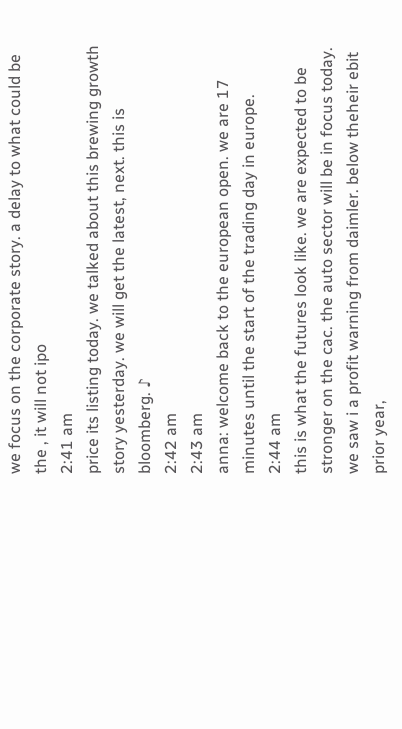we focus on the corporate story. a delay to what could be the , it will not ipo
2:41 am
price its listing today. we talked about this brewing growth story yesterday. we will get the latest, next. this is bloomberg. ♪
2:42 am
2:43 am
anna: welcome back to the european open. we are 17 minutes until the start of the trading day in europe.
2:44 am
this is what the futures look like. we are expected to be stronger on the cac. the auto sector will be in focus today. we saw i a profit warning from daimler. below theheir ebit prior year,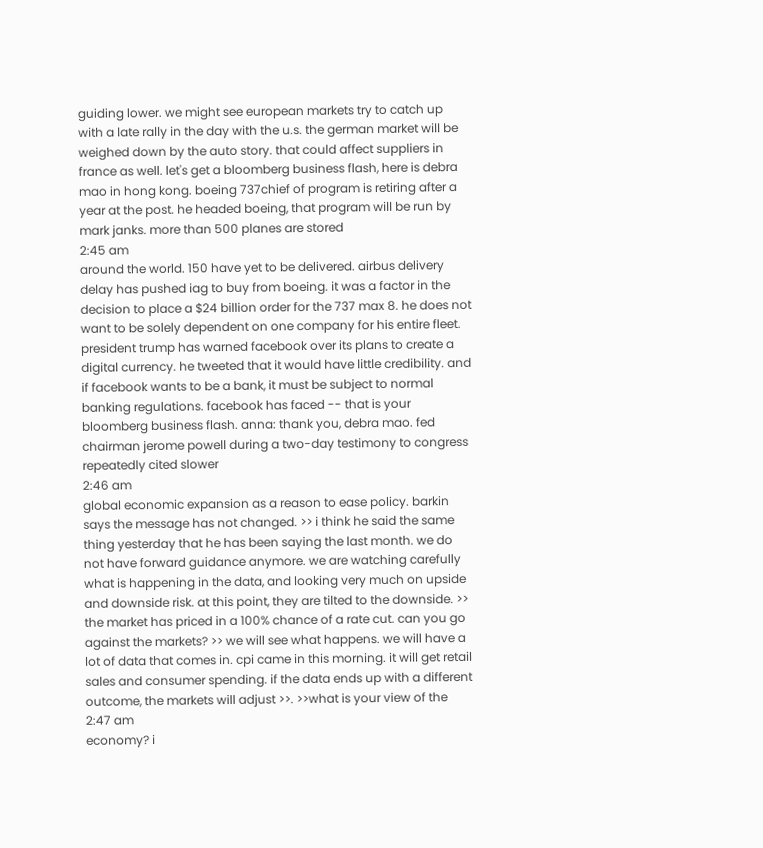guiding lower. we might see european markets try to catch up with a late rally in the day with the u.s. the german market will be weighed down by the auto story. that could affect suppliers in france as well. let's get a bloomberg business flash, here is debra mao in hong kong. boeing 737chief of program is retiring after a year at the post. he headed boeing, that program will be run by mark janks. more than 500 planes are stored
2:45 am
around the world. 150 have yet to be delivered. airbus delivery delay has pushed iag to buy from boeing. it was a factor in the decision to place a $24 billion order for the 737 max 8. he does not want to be solely dependent on one company for his entire fleet. president trump has warned facebook over its plans to create a digital currency. he tweeted that it would have little credibility. and if facebook wants to be a bank, it must be subject to normal banking regulations. facebook has faced -- that is your bloomberg business flash. anna: thank you, debra mao. fed chairman jerome powell during a two-day testimony to congress repeatedly cited slower
2:46 am
global economic expansion as a reason to ease policy. barkin says the message has not changed. >> i think he said the same thing yesterday that he has been saying the last month. we do not have forward guidance anymore. we are watching carefully what is happening in the data, and looking very much on upside and downside risk. at this point, they are tilted to the downside. >> the market has priced in a 100% chance of a rate cut. can you go against the markets? >> we will see what happens. we will have a lot of data that comes in. cpi came in this morning. it will get retail sales and consumer spending. if the data ends up with a different outcome, the markets will adjust >>. >>what is your view of the
2:47 am
economy? i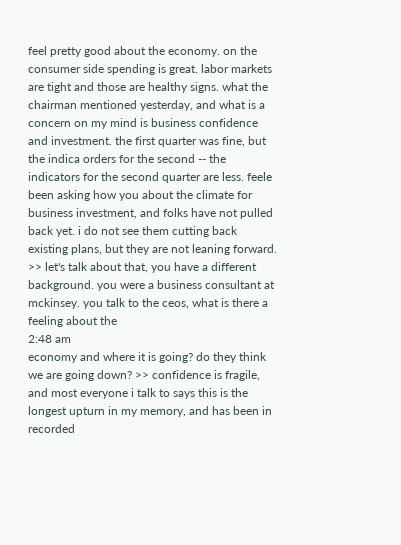feel pretty good about the economy. on the consumer side spending is great. labor markets are tight and those are healthy signs. what the chairman mentioned yesterday, and what is a concern on my mind is business confidence and investment. the first quarter was fine, but the indica orders for the second -- the indicators for the second quarter are less. feele been asking how you about the climate for business investment, and folks have not pulled back yet. i do not see them cutting back existing plans, but they are not leaning forward. >> let's talk about that, you have a different background. you were a business consultant at mckinsey. you talk to the ceos, what is there a feeling about the
2:48 am
economy and where it is going? do they think we are going down? >> confidence is fragile, and most everyone i talk to says this is the longest upturn in my memory, and has been in recorded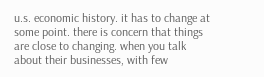u.s. economic history. it has to change at some point. there is concern that things are close to changing. when you talk about their businesses, with few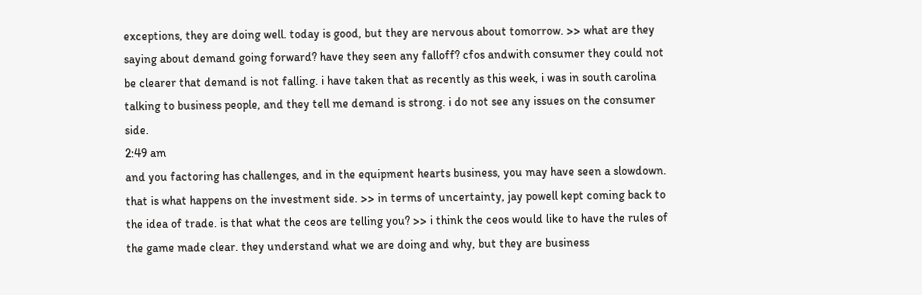exceptions, they are doing well. today is good, but they are nervous about tomorrow. >> what are they saying about demand going forward? have they seen any falloff? cfos andwith consumer they could not be clearer that demand is not falling. i have taken that as recently as this week, i was in south carolina talking to business people, and they tell me demand is strong. i do not see any issues on the consumer side.
2:49 am
and you factoring has challenges, and in the equipment hearts business, you may have seen a slowdown. that is what happens on the investment side. >> in terms of uncertainty, jay powell kept coming back to the idea of trade. is that what the ceos are telling you? >> i think the ceos would like to have the rules of the game made clear. they understand what we are doing and why, but they are business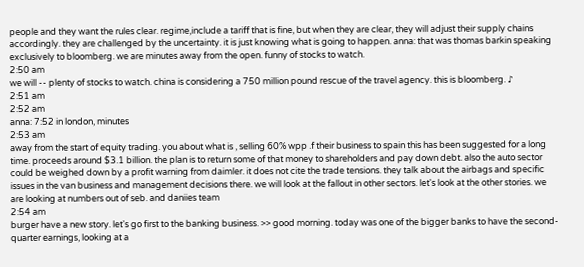people and they want the rules clear. regime,include a tariff that is fine, but when they are clear, they will adjust their supply chains accordingly. they are challenged by the uncertainty. it is just knowing what is going to happen. anna: that was thomas barkin speaking exclusively to bloomberg. we are minutes away from the open. funny of stocks to watch.
2:50 am
we will -- plenty of stocks to watch. china is considering a 750 million pound rescue of the travel agency. this is bloomberg. ♪
2:51 am
2:52 am
anna: 7:52 in london, minutes
2:53 am
away from the start of equity trading. you about what is , selling 60% wpp .f their business to spain this has been suggested for a long time. proceeds around $3.1 billion. the plan is to return some of that money to shareholders and pay down debt. also the auto sector could be weighed down by a profit warning from daimler. it does not cite the trade tensions. they talk about the airbags and specific issues in the van business and management decisions there. we will look at the fallout in other sectors. let's look at the other stories. we are looking at numbers out of seb. and daniies team
2:54 am
burger have a new story. let's go first to the banking business. >> good morning. today was one of the bigger banks to have the second-quarter earnings, looking at a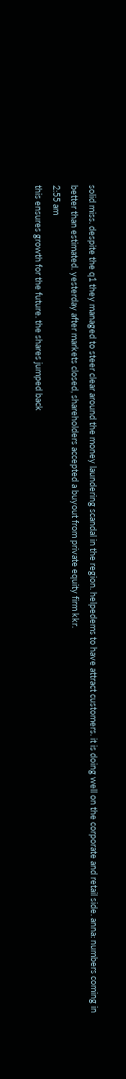solid miss. despite the q1 they managed to steer clear around the money laundering scandal in the region. helpedems to have attract customers. it is doing well on the corporate and retail side. anna: numbers coming in better than estimated. yesterday after markets closed, shareholders accepted a buyout from private equity firm kkr.
2:55 am
this ensures growth for the future. the shares jumped back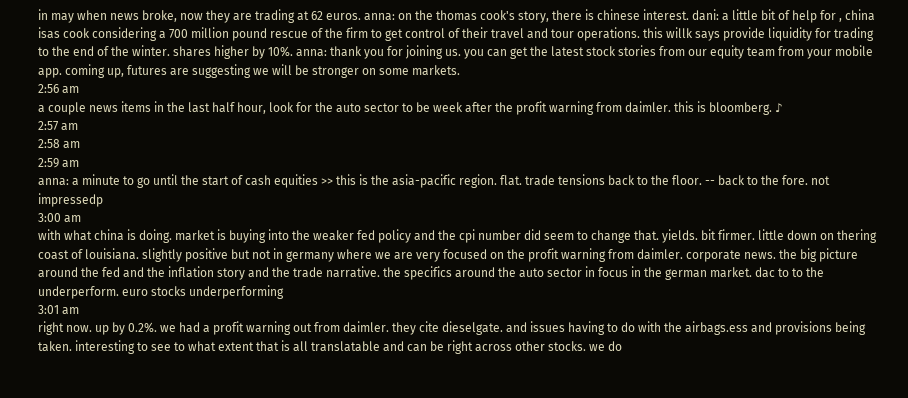in may when news broke, now they are trading at 62 euros. anna: on the thomas cook's story, there is chinese interest. dani: a little bit of help for , china isas cook considering a 700 million pound rescue of the firm to get control of their travel and tour operations. this willk says provide liquidity for trading to the end of the winter. shares higher by 10%. anna: thank you for joining us. you can get the latest stock stories from our equity team from your mobile app. coming up, futures are suggesting we will be stronger on some markets.
2:56 am
a couple news items in the last half hour, look for the auto sector to be week after the profit warning from daimler. this is bloomberg. ♪
2:57 am
2:58 am
2:59 am
anna: a minute to go until the start of cash equities >> this is the asia-pacific region. flat. trade tensions back to the floor. -- back to the fore. not impressedp
3:00 am
with what china is doing. market is buying into the weaker fed policy and the cpi number did seem to change that. yields. bit firmer. little down on thering coast of louisiana. slightly positive but not in germany where we are very focused on the profit warning from daimler. corporate news. the big picture around the fed and the inflation story and the trade narrative. the specifics around the auto sector in focus in the german market. dac to to the underperform. euro stocks underperforming
3:01 am
right now. up by 0.2%. we had a profit warning out from daimler. they cite dieselgate. and issues having to do with the airbags.ess and provisions being taken. interesting to see to what extent that is all translatable and can be right across other stocks. we do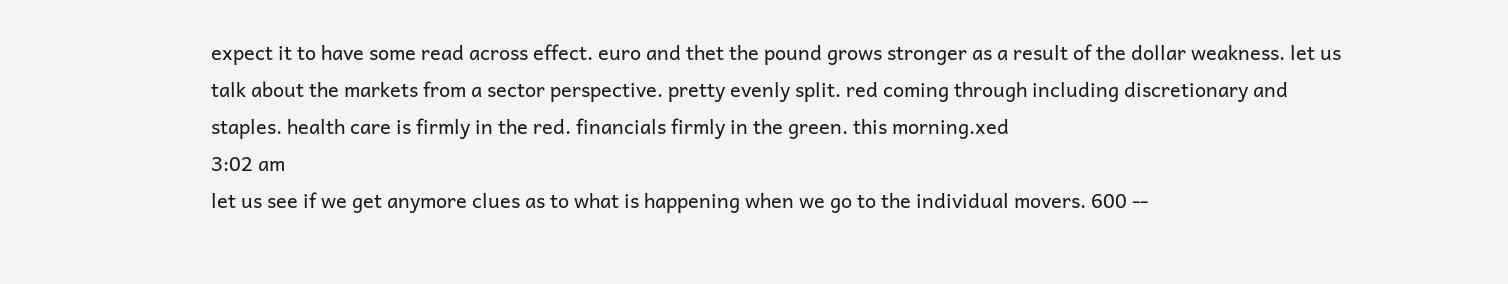expect it to have some read across effect. euro and thet the pound grows stronger as a result of the dollar weakness. let us talk about the markets from a sector perspective. pretty evenly split. red coming through including discretionary and staples. health care is firmly in the red. financials firmly in the green. this morning.xed
3:02 am
let us see if we get anymore clues as to what is happening when we go to the individual movers. 600 --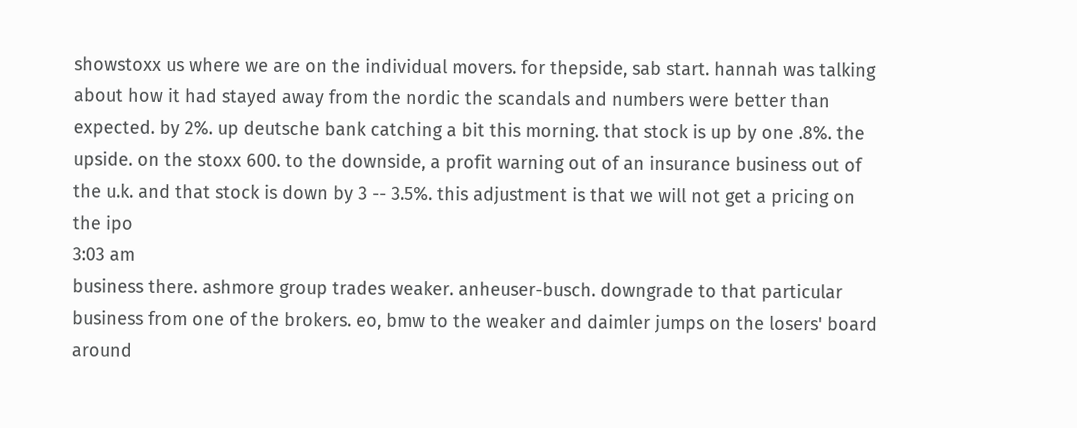showstoxx us where we are on the individual movers. for thepside, sab start. hannah was talking about how it had stayed away from the nordic the scandals and numbers were better than expected. by 2%. up deutsche bank catching a bit this morning. that stock is up by one .8%. the upside. on the stoxx 600. to the downside, a profit warning out of an insurance business out of the u.k. and that stock is down by 3 -- 3.5%. this adjustment is that we will not get a pricing on the ipo
3:03 am
business there. ashmore group trades weaker. anheuser-busch. downgrade to that particular business from one of the brokers. eo, bmw to the weaker and daimler jumps on the losers' board around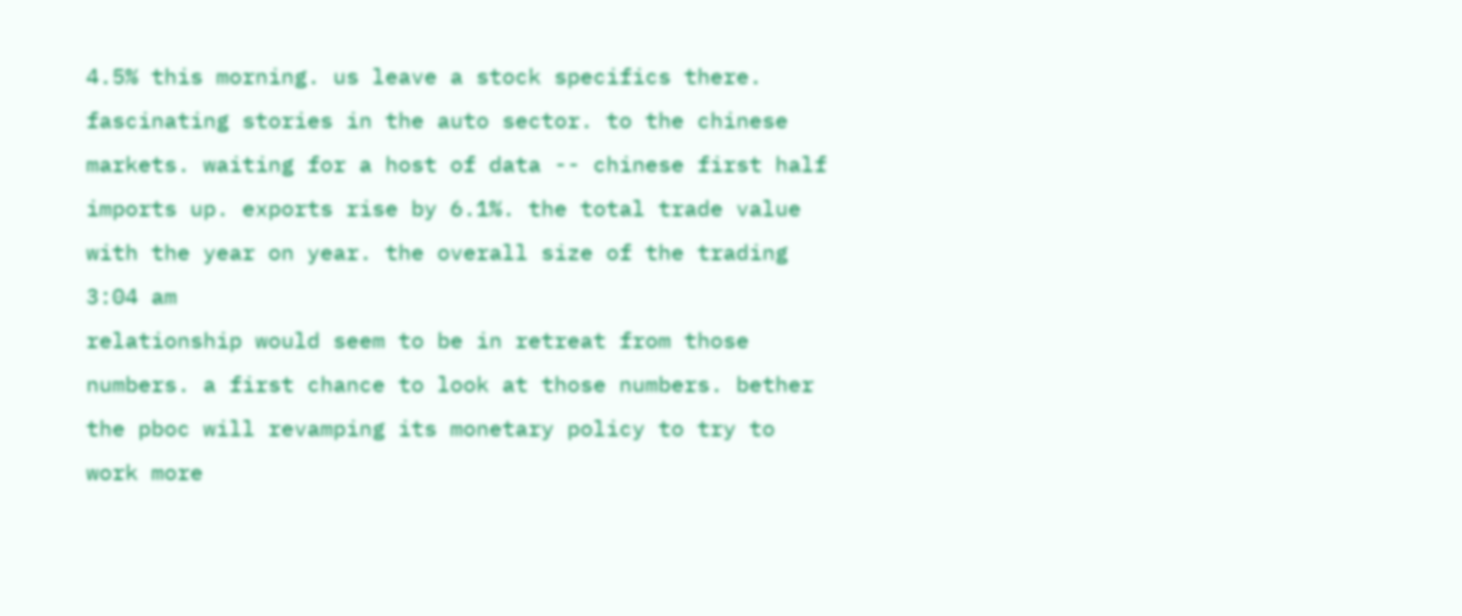4.5% this morning. us leave a stock specifics there. fascinating stories in the auto sector. to the chinese markets. waiting for a host of data -- chinese first half imports up. exports rise by 6.1%. the total trade value with the year on year. the overall size of the trading
3:04 am
relationship would seem to be in retreat from those numbers. a first chance to look at those numbers. bether the pboc will revamping its monetary policy to try to work more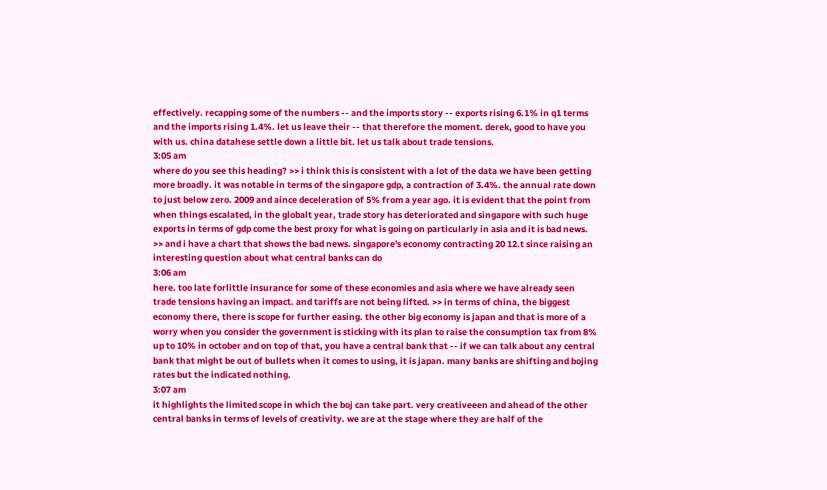effectively. recapping some of the numbers -- and the imports story -- exports rising 6.1% in q1 terms and the imports rising 1.4%. let us leave their -- that therefore the moment. derek, good to have you with us. china datahese settle down a little bit. let us talk about trade tensions.
3:05 am
where do you see this heading? >> i think this is consistent with a lot of the data we have been getting more broadly. it was notable in terms of the singapore gdp, a contraction of 3.4%. the annual rate down to just below zero. 2009 and aince deceleration of 5% from a year ago. it is evident that the point from when things escalated, in the globalt year, trade story has deteriorated and singapore with such huge exports in terms of gdp come the best proxy for what is going on particularly in asia and it is bad news. >> and i have a chart that shows the bad news. singapore's economy contracting 20 12.t since raising an interesting question about what central banks can do
3:06 am
here. too late forlittle insurance for some of these economies and asia where we have already seen trade tensions having an impact. and tariffs are not being lifted. >> in terms of china, the biggest economy there, there is scope for further easing. the other big economy is japan and that is more of a worry when you consider the government is sticking with its plan to raise the consumption tax from 8% up to 10% in october and on top of that, you have a central bank that -- if we can talk about any central bank that might be out of bullets when it comes to using, it is japan. many banks are shifting and bojing rates but the indicated nothing.
3:07 am
it highlights the limited scope in which the boj can take part. very creativeeen and ahead of the other central banks in terms of levels of creativity. we are at the stage where they are half of the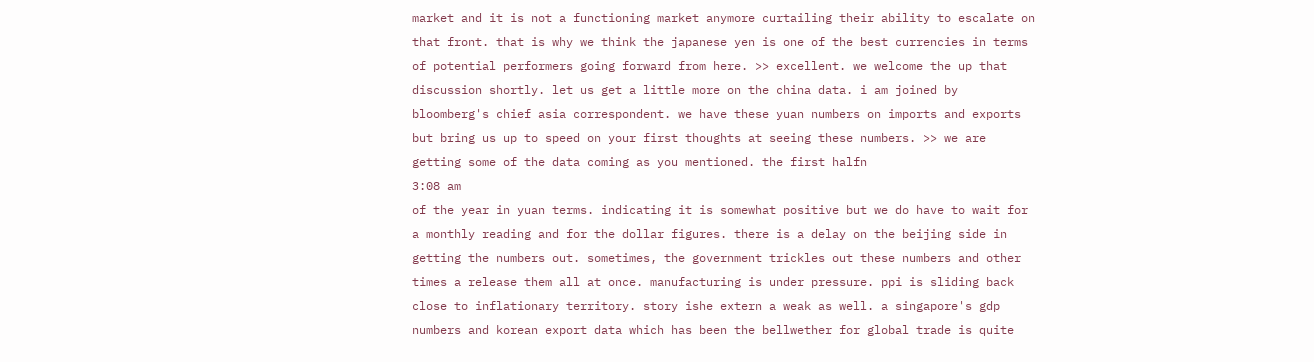market and it is not a functioning market anymore curtailing their ability to escalate on that front. that is why we think the japanese yen is one of the best currencies in terms of potential performers going forward from here. >> excellent. we welcome the up that discussion shortly. let us get a little more on the china data. i am joined by bloomberg's chief asia correspondent. we have these yuan numbers on imports and exports but bring us up to speed on your first thoughts at seeing these numbers. >> we are getting some of the data coming as you mentioned. the first halfn
3:08 am
of the year in yuan terms. indicating it is somewhat positive but we do have to wait for a monthly reading and for the dollar figures. there is a delay on the beijing side in getting the numbers out. sometimes, the government trickles out these numbers and other times a release them all at once. manufacturing is under pressure. ppi is sliding back close to inflationary territory. story ishe extern a weak as well. a singapore's gdp numbers and korean export data which has been the bellwether for global trade is quite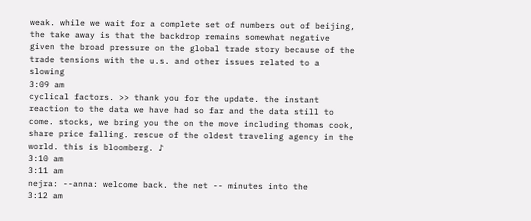weak. while we wait for a complete set of numbers out of beijing, the take away is that the backdrop remains somewhat negative given the broad pressure on the global trade story because of the trade tensions with the u.s. and other issues related to a slowing
3:09 am
cyclical factors. >> thank you for the update. the instant reaction to the data we have had so far and the data still to come. stocks, we bring you the on the move including thomas cook, share price falling. rescue of the oldest traveling agency in the world. this is bloomberg. ♪
3:10 am
3:11 am
nejra: --anna: welcome back. the net -- minutes into the
3:12 am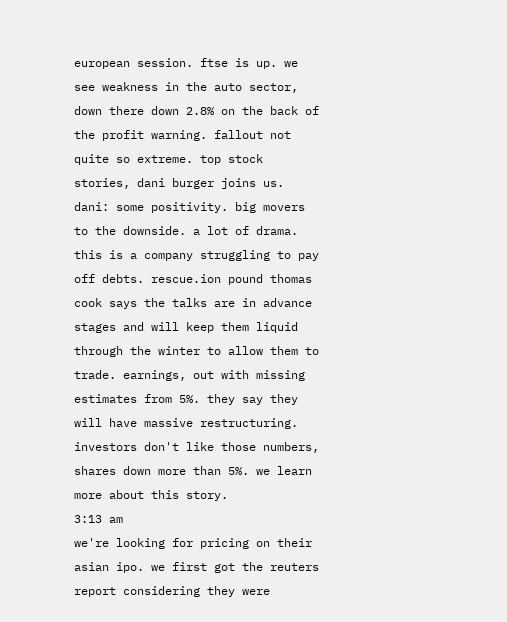european session. ftse is up. we see weakness in the auto sector, down there down 2.8% on the back of the profit warning. fallout not quite so extreme. top stock stories, dani burger joins us. dani: some positivity. big movers to the downside. a lot of drama. this is a company struggling to pay off debts. rescue.ion pound thomas cook says the talks are in advance stages and will keep them liquid through the winter to allow them to trade. earnings, out with missing estimates from 5%. they say they will have massive restructuring. investors don't like those numbers, shares down more than 5%. we learn more about this story.
3:13 am
we're looking for pricing on their asian ipo. we first got the reuters report considering they were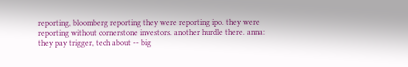reporting, bloomberg reporting they were reporting ipo. they were reporting without cornerstone investors. another hurdle there. anna: they pay trigger, tech about -- big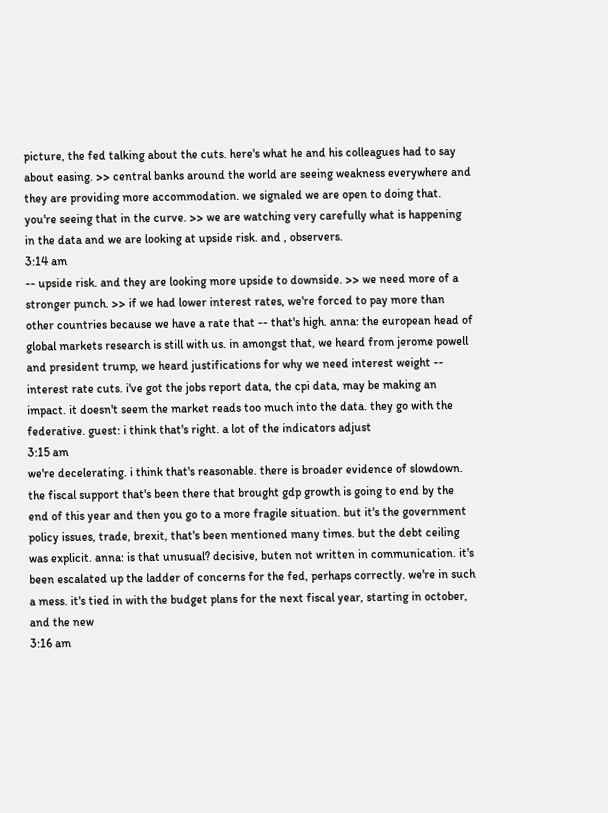picture, the fed talking about the cuts. here's what he and his colleagues had to say about easing. >> central banks around the world are seeing weakness everywhere and they are providing more accommodation. we signaled we are open to doing that. you're seeing that in the curve. >> we are watching very carefully what is happening in the data and we are looking at upside risk. and , observers.
3:14 am
-- upside risk. and they are looking more upside to downside. >> we need more of a stronger punch. >> if we had lower interest rates, we're forced to pay more than other countries because we have a rate that -- that's high. anna: the european head of global markets research is still with us. in amongst that, we heard from jerome powell and president trump, we heard justifications for why we need interest weight -- interest rate cuts. i've got the jobs report data, the cpi data, may be making an impact. it doesn't seem the market reads too much into the data. they go with the federative. guest: i think that's right. a lot of the indicators adjust
3:15 am
we're decelerating. i think that's reasonable. there is broader evidence of slowdown. the fiscal support that's been there that brought gdp growth is going to end by the end of this year and then you go to a more fragile situation. but it's the government policy issues, trade, brexit, that's been mentioned many times. but the debt ceiling was explicit. anna: is that unusual? decisive, buten not written in communication. it's been escalated up the ladder of concerns for the fed, perhaps correctly. we're in such a mess. it's tied in with the budget plans for the next fiscal year, starting in october, and the new
3:16 am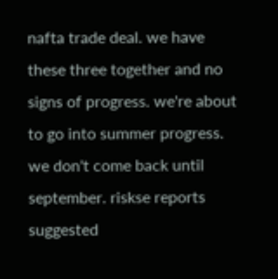nafta trade deal. we have these three together and no signs of progress. we're about to go into summer progress. we don't come back until september. riskse reports suggested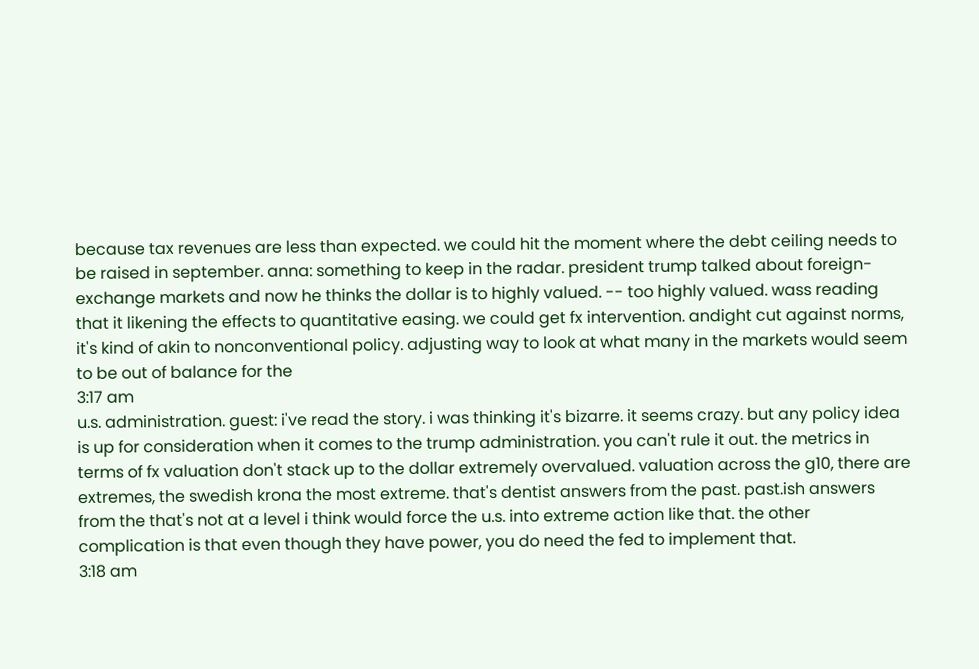because tax revenues are less than expected. we could hit the moment where the debt ceiling needs to be raised in september. anna: something to keep in the radar. president trump talked about foreign-exchange markets and now he thinks the dollar is to highly valued. -- too highly valued. wass reading that it likening the effects to quantitative easing. we could get fx intervention. andight cut against norms, it's kind of akin to nonconventional policy. adjusting way to look at what many in the markets would seem to be out of balance for the
3:17 am
u.s. administration. guest: i've read the story. i was thinking it's bizarre. it seems crazy. but any policy idea is up for consideration when it comes to the trump administration. you can't rule it out. the metrics in terms of fx valuation don't stack up to the dollar extremely overvalued. valuation across the g10, there are extremes, the swedish krona the most extreme. that's dentist answers from the past. past.ish answers from the that's not at a level i think would force the u.s. into extreme action like that. the other complication is that even though they have power, you do need the fed to implement that.
3:18 am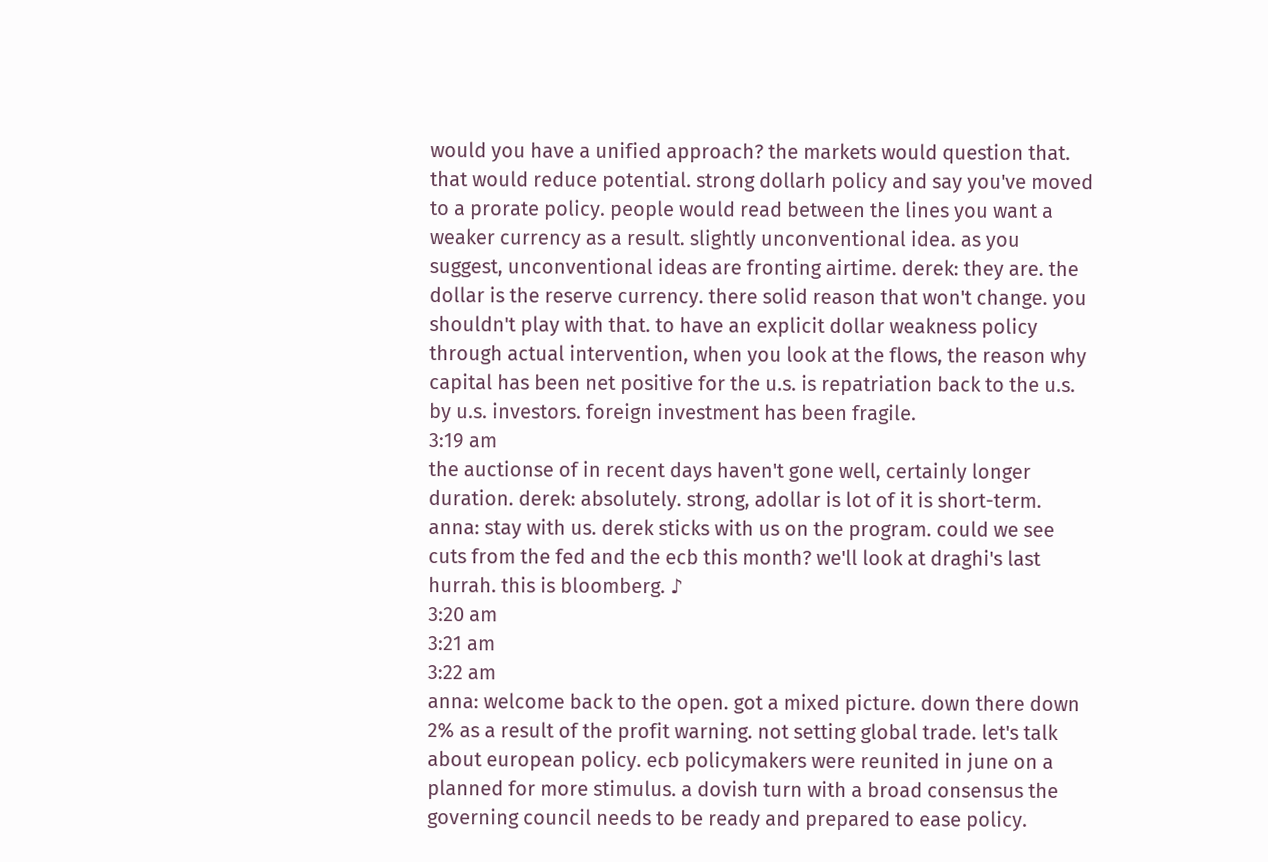would you have a unified approach? the markets would question that. that would reduce potential. strong dollarh policy and say you've moved to a prorate policy. people would read between the lines you want a weaker currency as a result. slightly unconventional idea. as you suggest, unconventional ideas are fronting airtime. derek: they are. the dollar is the reserve currency. there solid reason that won't change. you shouldn't play with that. to have an explicit dollar weakness policy through actual intervention, when you look at the flows, the reason why capital has been net positive for the u.s. is repatriation back to the u.s. by u.s. investors. foreign investment has been fragile.
3:19 am
the auctionse of in recent days haven't gone well, certainly longer duration. derek: absolutely. strong, adollar is lot of it is short-term. anna: stay with us. derek sticks with us on the program. could we see cuts from the fed and the ecb this month? we'll look at draghi's last hurrah. this is bloomberg. ♪
3:20 am
3:21 am
3:22 am
anna: welcome back to the open. got a mixed picture. down there down 2% as a result of the profit warning. not setting global trade. let's talk about european policy. ecb policymakers were reunited in june on a planned for more stimulus. a dovish turn with a broad consensus the governing council needs to be ready and prepared to ease policy.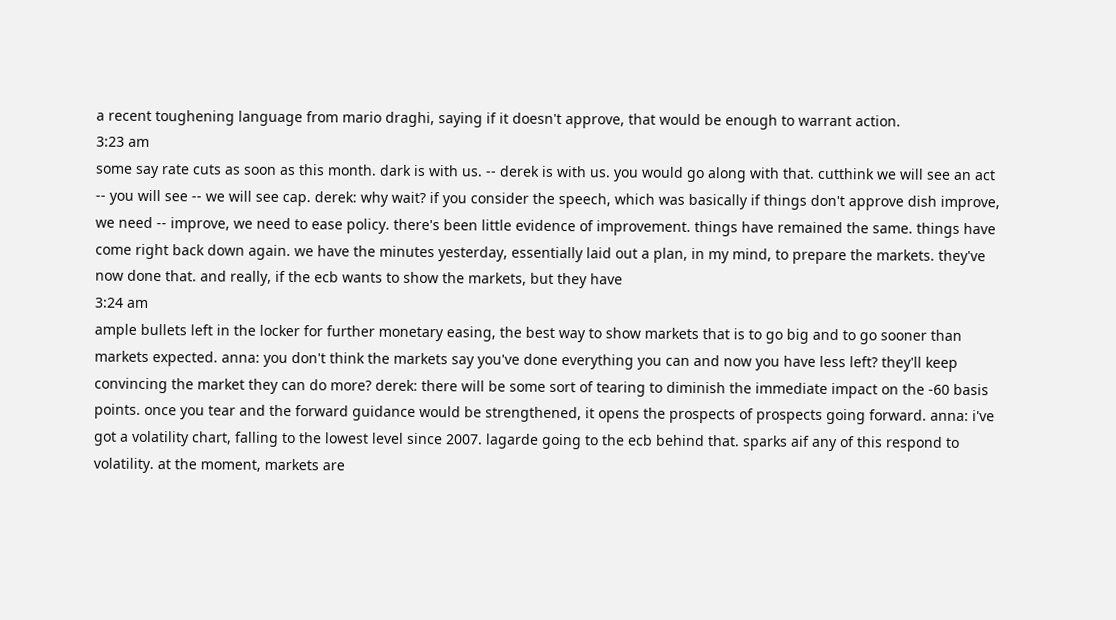a recent toughening language from mario draghi, saying if it doesn't approve, that would be enough to warrant action.
3:23 am
some say rate cuts as soon as this month. dark is with us. -- derek is with us. you would go along with that. cutthink we will see an act -- you will see -- we will see cap. derek: why wait? if you consider the speech, which was basically if things don't approve dish improve, we need -- improve, we need to ease policy. there's been little evidence of improvement. things have remained the same. things have come right back down again. we have the minutes yesterday, essentially laid out a plan, in my mind, to prepare the markets. they've now done that. and really, if the ecb wants to show the markets, but they have
3:24 am
ample bullets left in the locker for further monetary easing, the best way to show markets that is to go big and to go sooner than markets expected. anna: you don't think the markets say you've done everything you can and now you have less left? they'll keep convincing the market they can do more? derek: there will be some sort of tearing to diminish the immediate impact on the -60 basis points. once you tear and the forward guidance would be strengthened, it opens the prospects of prospects going forward. anna: i've got a volatility chart, falling to the lowest level since 2007. lagarde going to the ecb behind that. sparks aif any of this respond to volatility. at the moment, markets are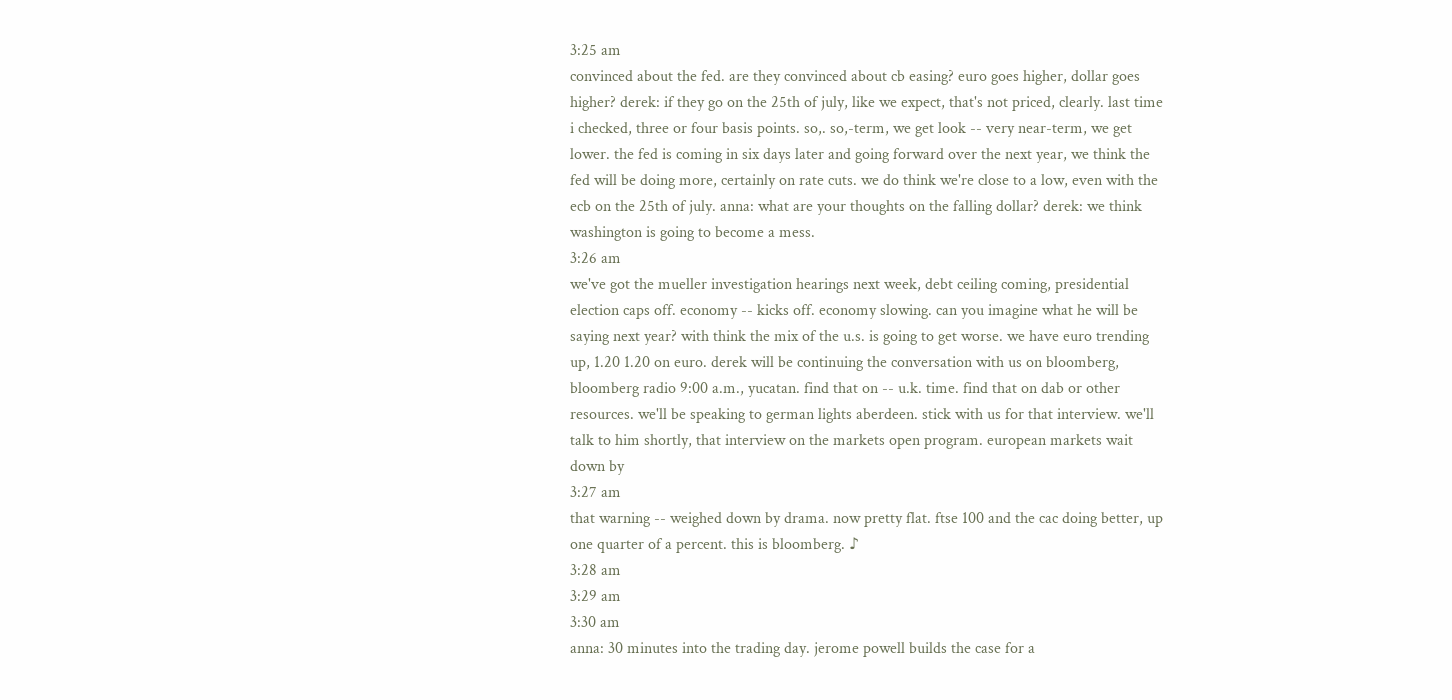3:25 am
convinced about the fed. are they convinced about cb easing? euro goes higher, dollar goes higher? derek: if they go on the 25th of july, like we expect, that's not priced, clearly. last time i checked, three or four basis points. so,. so,-term, we get look -- very near-term, we get lower. the fed is coming in six days later and going forward over the next year, we think the fed will be doing more, certainly on rate cuts. we do think we're close to a low, even with the ecb on the 25th of july. anna: what are your thoughts on the falling dollar? derek: we think washington is going to become a mess.
3:26 am
we've got the mueller investigation hearings next week, debt ceiling coming, presidential election caps off. economy -- kicks off. economy slowing. can you imagine what he will be saying next year? with think the mix of the u.s. is going to get worse. we have euro trending up, 1.20 1.20 on euro. derek will be continuing the conversation with us on bloomberg, bloomberg radio 9:00 a.m., yucatan. find that on -- u.k. time. find that on dab or other resources. we'll be speaking to german lights aberdeen. stick with us for that interview. we'll talk to him shortly, that interview on the markets open program. european markets wait down by
3:27 am
that warning -- weighed down by drama. now pretty flat. ftse 100 and the cac doing better, up one quarter of a percent. this is bloomberg. ♪
3:28 am
3:29 am
3:30 am
anna: 30 minutes into the trading day. jerome powell builds the case for a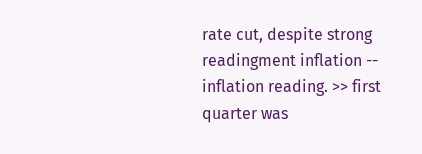rate cut, despite strong readingment inflation -- inflation reading. >> first quarter was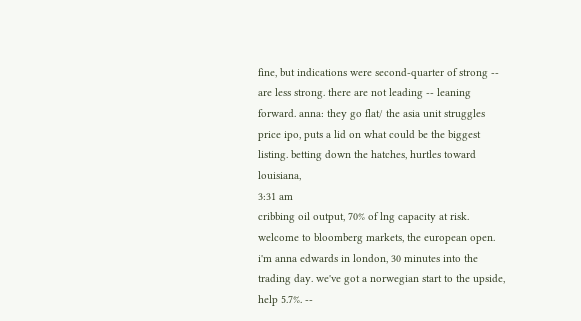fine, but indications were second-quarter of strong -- are less strong. there are not leading -- leaning forward. anna: they go flat/ the asia unit struggles price ipo, puts a lid on what could be the biggest listing. betting down the hatches, hurtles toward louisiana,
3:31 am
cribbing oil output, 70% of lng capacity at risk. welcome to bloomberg markets, the european open. i'm anna edwards in london, 30 minutes into the trading day. we've got a norwegian start to the upside, help 5.7%. --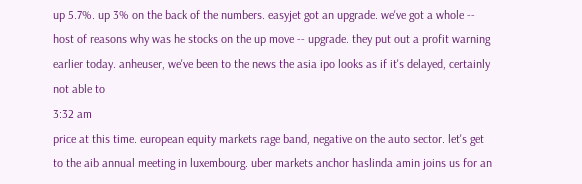up 5.7%. up 3% on the back of the numbers. easyjet got an upgrade. we've got a whole -- host of reasons why was he stocks on the up move -- upgrade. they put out a profit warning earlier today. anheuser, we've been to the news the asia ipo looks as if it's delayed, certainly not able to
3:32 am
price at this time. european equity markets rage band, negative on the auto sector. let's get to the aib annual meeting in luxembourg. uber markets anchor haslinda amin joins us for an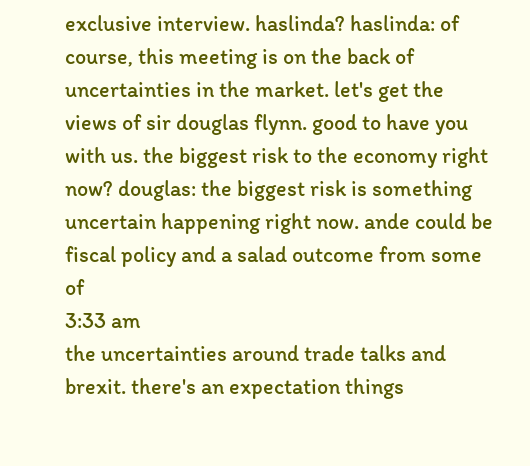exclusive interview. haslinda? haslinda: of course, this meeting is on the back of uncertainties in the market. let's get the views of sir douglas flynn. good to have you with us. the biggest risk to the economy right now? douglas: the biggest risk is something uncertain happening right now. ande could be fiscal policy and a salad outcome from some of
3:33 am
the uncertainties around trade talks and brexit. there's an expectation things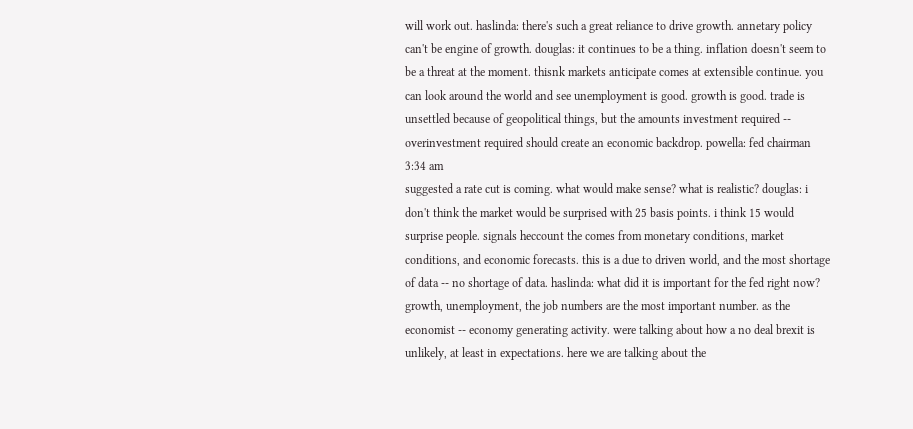will work out. haslinda: there's such a great reliance to drive growth. annetary policy can't be engine of growth. douglas: it continues to be a thing. inflation doesn't seem to be a threat at the moment. thisnk markets anticipate comes at extensible continue. you can look around the world and see unemployment is good. growth is good. trade is unsettled because of geopolitical things, but the amounts investment required -- overinvestment required should create an economic backdrop. powella: fed chairman
3:34 am
suggested a rate cut is coming. what would make sense? what is realistic? douglas: i don't think the market would be surprised with 25 basis points. i think 15 would surprise people. signals heccount the comes from monetary conditions, market conditions, and economic forecasts. this is a due to driven world, and the most shortage of data -- no shortage of data. haslinda: what did it is important for the fed right now? growth, unemployment, the job numbers are the most important number. as the economist -- economy generating activity. were talking about how a no deal brexit is unlikely, at least in expectations. here we are talking about the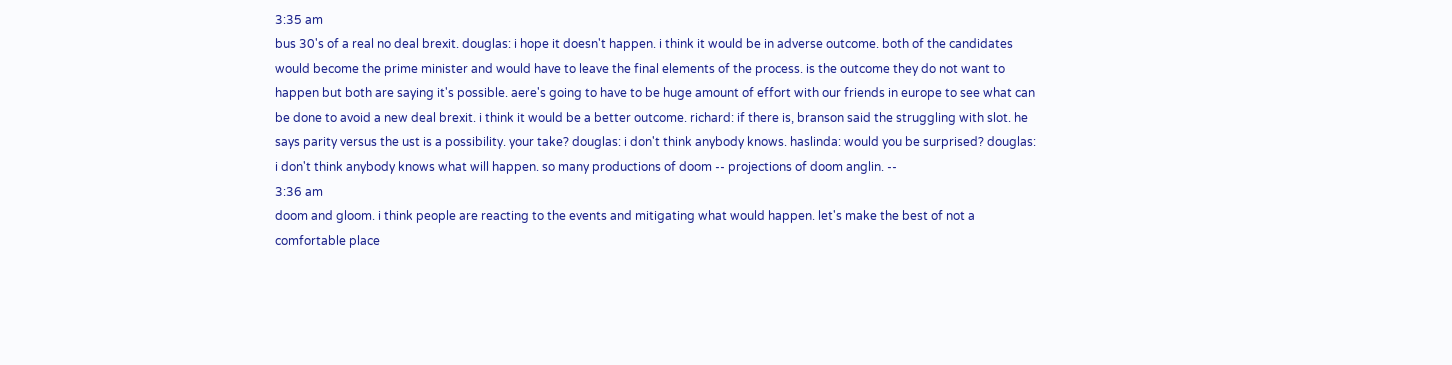3:35 am
bus 30's of a real no deal brexit. douglas: i hope it doesn't happen. i think it would be in adverse outcome. both of the candidates would become the prime minister and would have to leave the final elements of the process. is the outcome they do not want to happen but both are saying it's possible. aere's going to have to be huge amount of effort with our friends in europe to see what can be done to avoid a new deal brexit. i think it would be a better outcome. richard: if there is, branson said the struggling with slot. he says parity versus the ust is a possibility. your take? douglas: i don't think anybody knows. haslinda: would you be surprised? douglas: i don't think anybody knows what will happen. so many productions of doom -- projections of doom anglin. --
3:36 am
doom and gloom. i think people are reacting to the events and mitigating what would happen. let's make the best of not a comfortable place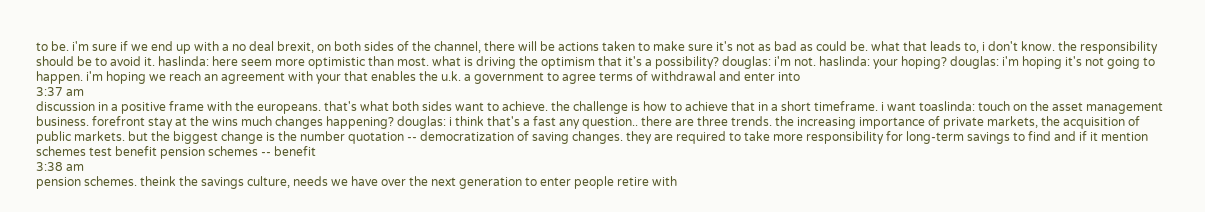to be. i'm sure if we end up with a no deal brexit, on both sides of the channel, there will be actions taken to make sure it's not as bad as could be. what that leads to, i don't know. the responsibility should be to avoid it. haslinda: here seem more optimistic than most. what is driving the optimism that it's a possibility? douglas: i'm not. haslinda: your hoping? douglas: i'm hoping it's not going to happen. i'm hoping we reach an agreement with your that enables the u.k. a government to agree terms of withdrawal and enter into
3:37 am
discussion in a positive frame with the europeans. that's what both sides want to achieve. the challenge is how to achieve that in a short timeframe. i want toaslinda: touch on the asset management business. forefront stay at the wins much changes happening? douglas: i think that's a fast any question.. there are three trends. the increasing importance of private markets, the acquisition of public markets. but the biggest change is the number quotation -- democratization of saving changes. they are required to take more responsibility for long-term savings to find and if it mention schemes test benefit pension schemes -- benefit
3:38 am
pension schemes. theink the savings culture, needs we have over the next generation to enter people retire with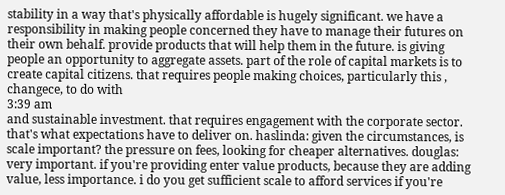stability in a way that's physically affordable is hugely significant. we have a responsibility in making people concerned they have to manage their futures on their own behalf. provide products that will help them in the future. is giving people an opportunity to aggregate assets. part of the role of capital markets is to create capital citizens. that requires people making choices, particularly this , changece, to do with
3:39 am
and sustainable investment. that requires engagement with the corporate sector. that's what expectations have to deliver on. haslinda: given the circumstances, is scale important? the pressure on fees, looking for cheaper alternatives. douglas: very important. if you're providing enter value products, because they are adding value, less importance. i do you get sufficient scale to afford services if you're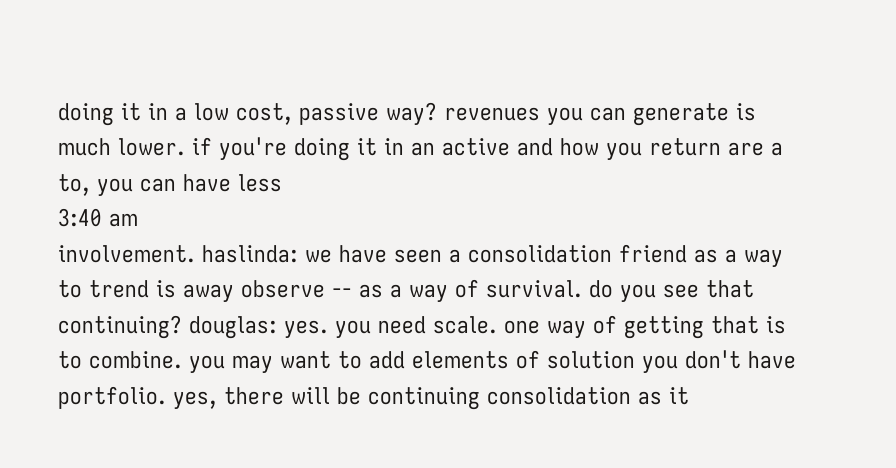doing it in a low cost, passive way? revenues you can generate is much lower. if you're doing it in an active and how you return are a to, you can have less
3:40 am
involvement. haslinda: we have seen a consolidation friend as a way to trend is away observe -- as a way of survival. do you see that continuing? douglas: yes. you need scale. one way of getting that is to combine. you may want to add elements of solution you don't have portfolio. yes, there will be continuing consolidation as it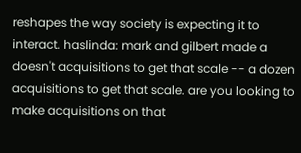reshapes the way society is expecting it to interact. haslinda: mark and gilbert made a doesn't acquisitions to get that scale -- a dozen acquisitions to get that scale. are you looking to make acquisitions on that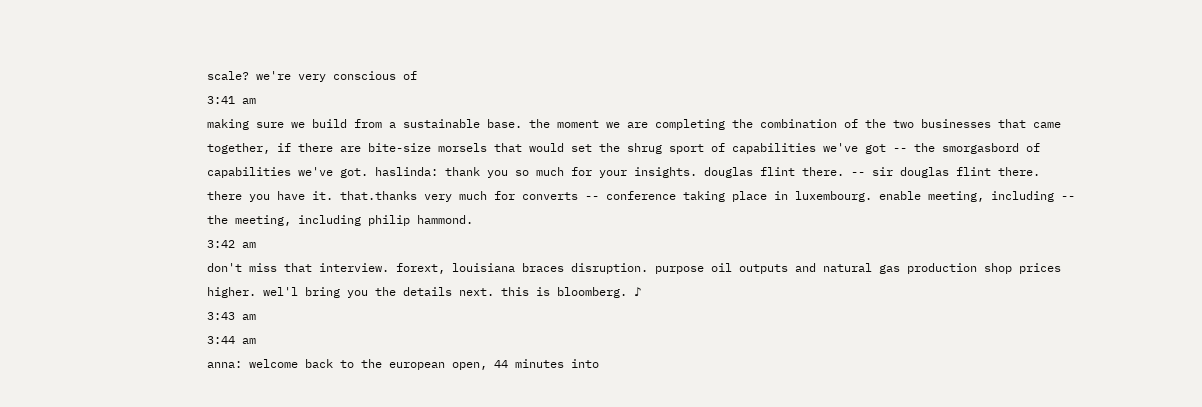scale? we're very conscious of
3:41 am
making sure we build from a sustainable base. the moment we are completing the combination of the two businesses that came together, if there are bite-size morsels that would set the shrug sport of capabilities we've got -- the smorgasbord of capabilities we've got. haslinda: thank you so much for your insights. douglas flint there. -- sir douglas flint there. there you have it. that.thanks very much for converts -- conference taking place in luxembourg. enable meeting, including -- the meeting, including philip hammond.
3:42 am
don't miss that interview. forext, louisiana braces disruption. purpose oil outputs and natural gas production shop prices higher. wel'l bring you the details next. this is bloomberg. ♪
3:43 am
3:44 am
anna: welcome back to the european open, 44 minutes into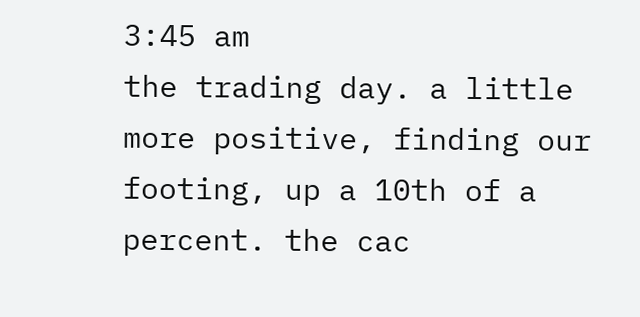3:45 am
the trading day. a little more positive, finding our footing, up a 10th of a percent. the cac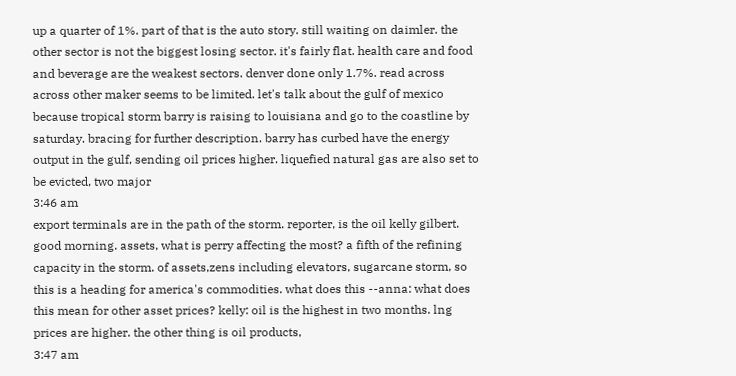up a quarter of 1%. part of that is the auto story. still waiting on daimler. the other sector is not the biggest losing sector. it's fairly flat. health care and food and beverage are the weakest sectors. denver done only 1.7%. read across across other maker seems to be limited. let's talk about the gulf of mexico because tropical storm barry is raising to louisiana and go to the coastline by saturday. bracing for further description. barry has curbed have the energy output in the gulf, sending oil prices higher. liquefied natural gas are also set to be evicted, two major
3:46 am
export terminals are in the path of the storm. reporter, is the oil kelly gilbert. good morning. assets, what is perry affecting the most? a fifth of the refining capacity in the storm. of assets,zens including elevators, sugarcane storm, so this is a heading for america's commodities. what does this --anna: what does this mean for other asset prices? kelly: oil is the highest in two months. lng prices are higher. the other thing is oil products,
3:47 am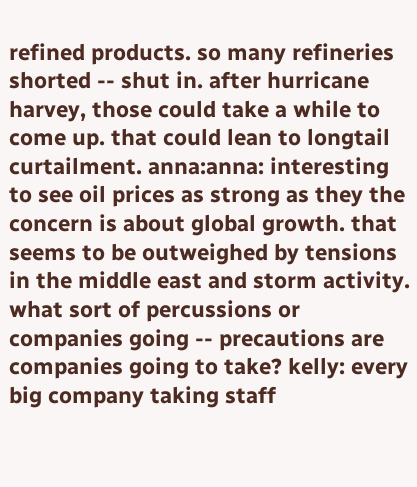refined products. so many refineries shorted -- shut in. after hurricane harvey, those could take a while to come up. that could lean to longtail curtailment. anna:anna: interesting to see oil prices as strong as they the concern is about global growth. that seems to be outweighed by tensions in the middle east and storm activity. what sort of percussions or companies going -- precautions are companies going to take? kelly: every big company taking staff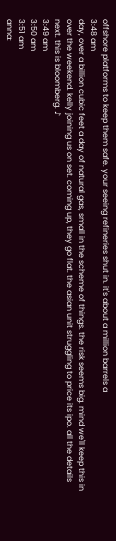offshore platforms to keep them safe. your seeing refineries shut in. it's about a million barrels a
3:48 am
day, over a billion cubic feet a day of natural gas, small in the scheme of things. the risk seems big. mind we'll keep this in over the weekend. kelly joining us on set. coming up, they go flat. the asian unit struggling to price its ipo. all the details next. this is bloomberg. ♪
3:49 am
3:50 am
3:51 am
anna: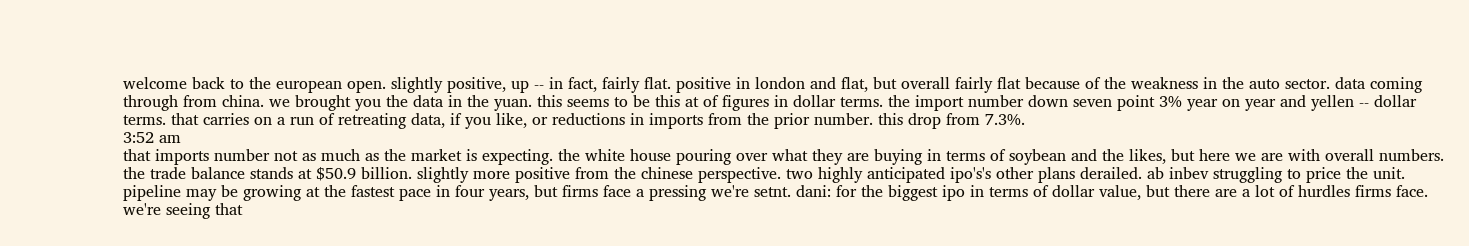welcome back to the european open. slightly positive, up -- in fact, fairly flat. positive in london and flat, but overall fairly flat because of the weakness in the auto sector. data coming through from china. we brought you the data in the yuan. this seems to be this at of figures in dollar terms. the import number down seven point 3% year on year and yellen -- dollar terms. that carries on a run of retreating data, if you like, or reductions in imports from the prior number. this drop from 7.3%.
3:52 am
that imports number not as much as the market is expecting. the white house pouring over what they are buying in terms of soybean and the likes, but here we are with overall numbers. the trade balance stands at $50.9 billion. slightly more positive from the chinese perspective. two highly anticipated ipo's's other plans derailed. ab inbev struggling to price the unit. pipeline may be growing at the fastest pace in four years, but firms face a pressing we're setnt. dani: for the biggest ipo in terms of dollar value, but there are a lot of hurdles firms face. we're seeing that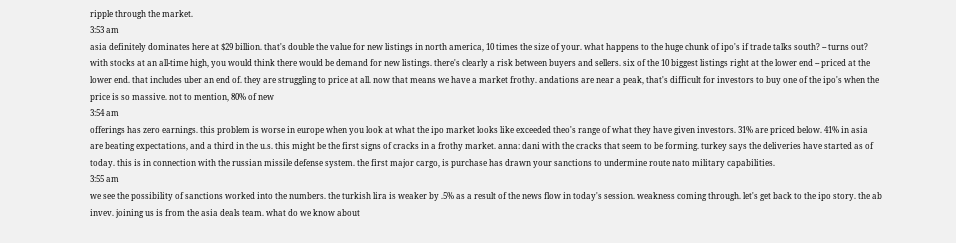ripple through the market.
3:53 am
asia definitely dominates here at $29 billion. that's double the value for new listings in north america, 10 times the size of your. what happens to the huge chunk of ipo's if trade talks south? -- turns out? with stocks at an all-time high, you would think there would be demand for new listings. there's clearly a risk between buyers and sellers. six of the 10 biggest listings right at the lower end -- priced at the lower end. that includes uber an end of. they are struggling to price at all. now that means we have a market frothy. andations are near a peak, that's difficult for investors to buy one of the ipo's when the price is so massive. not to mention, 80% of new
3:54 am
offerings has zero earnings. this problem is worse in europe when you look at what the ipo market looks like exceeded theo's range of what they have given investors. 31% are priced below. 41% in asia are beating expectations, and a third in the u.s. this might be the first signs of cracks in a frothy market. anna: dani with the cracks that seem to be forming. turkey says the deliveries have started as of today. this is in connection with the russian missile defense system. the first major cargo, is purchase has drawn your sanctions to undermine route nato military capabilities.
3:55 am
we see the possibility of sanctions worked into the numbers. the turkish lira is weaker by .5% as a result of the news flow in today's session. weakness coming through. let's get back to the ipo story. the ab invev. joining us is from the asia deals team. what do we know about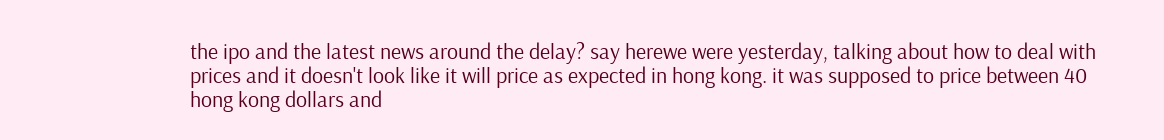the ipo and the latest news around the delay? say herewe were yesterday, talking about how to deal with prices and it doesn't look like it will price as expected in hong kong. it was supposed to price between 40 hong kong dollars and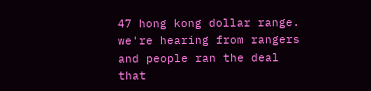47 hong kong dollar range. we're hearing from rangers and people ran the deal that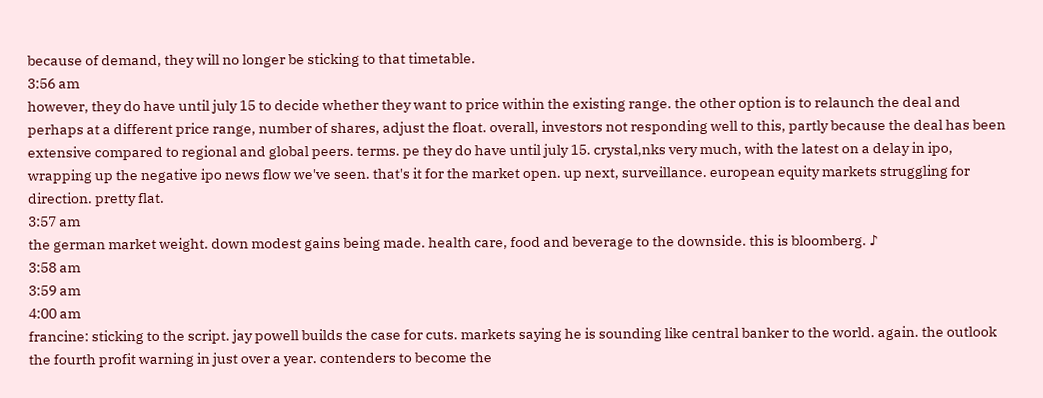because of demand, they will no longer be sticking to that timetable.
3:56 am
however, they do have until july 15 to decide whether they want to price within the existing range. the other option is to relaunch the deal and perhaps at a different price range, number of shares, adjust the float. overall, investors not responding well to this, partly because the deal has been extensive compared to regional and global peers. terms. pe they do have until july 15. crystal,nks very much, with the latest on a delay in ipo, wrapping up the negative ipo news flow we've seen. that's it for the market open. up next, surveillance. european equity markets struggling for direction. pretty flat.
3:57 am
the german market weight. down modest gains being made. health care, food and beverage to the downside. this is bloomberg. ♪
3:58 am
3:59 am
4:00 am
francine: sticking to the script. jay powell builds the case for cuts. markets saying he is sounding like central banker to the world. again. the outlook the fourth profit warning in just over a year. contenders to become the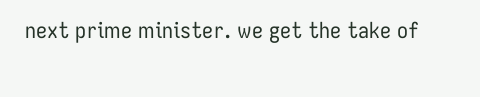next prime minister. we get the take of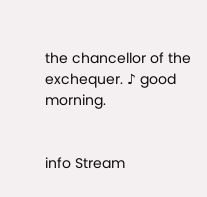the chancellor of the exchequer. ♪ good morning.


info Stream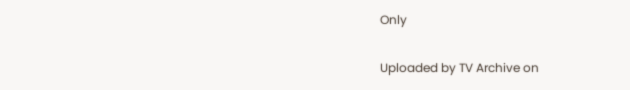Only

Uploaded by TV Archive on